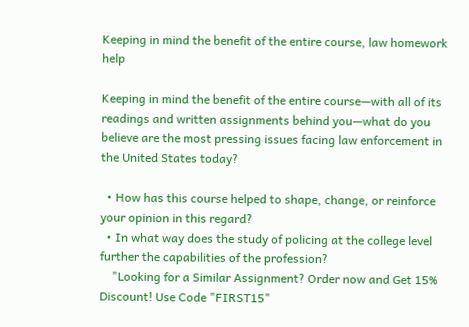Keeping in mind the benefit of the entire course, law homework help

Keeping in mind the benefit of the entire course—with all of its readings and written assignments behind you—what do you believe are the most pressing issues facing law enforcement in the United States today?

  • How has this course helped to shape, change, or reinforce your opinion in this regard?
  • In what way does the study of policing at the college level further the capabilities of the profession?
    "Looking for a Similar Assignment? Order now and Get 15% Discount! Use Code "FIRST15"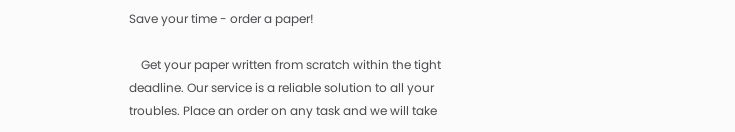Save your time - order a paper!

    Get your paper written from scratch within the tight deadline. Our service is a reliable solution to all your troubles. Place an order on any task and we will take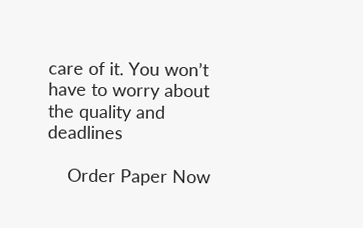care of it. You won’t have to worry about the quality and deadlines

    Order Paper Now